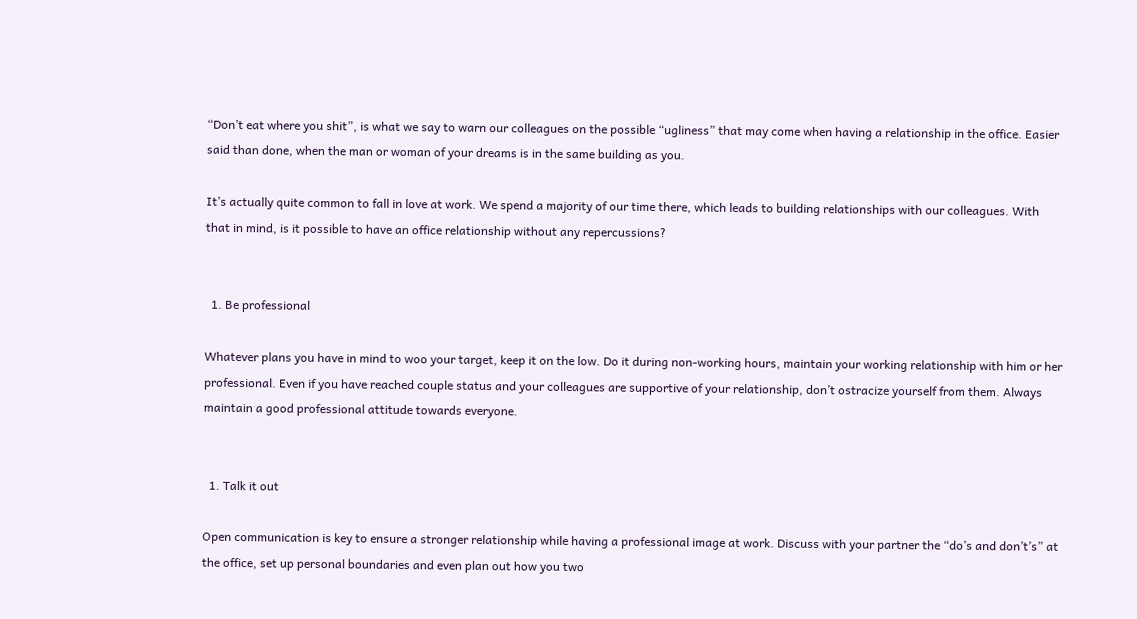“Don’t eat where you shit”, is what we say to warn our colleagues on the possible “ugliness” that may come when having a relationship in the office. Easier said than done, when the man or woman of your dreams is in the same building as you.

It’s actually quite common to fall in love at work. We spend a majority of our time there, which leads to building relationships with our colleagues. With that in mind, is it possible to have an office relationship without any repercussions?


  1. Be professional

Whatever plans you have in mind to woo your target, keep it on the low. Do it during non-working hours, maintain your working relationship with him or her professional. Even if you have reached couple status and your colleagues are supportive of your relationship, don’t ostracize yourself from them. Always maintain a good professional attitude towards everyone.


  1. Talk it out

Open communication is key to ensure a stronger relationship while having a professional image at work. Discuss with your partner the “do’s and don’t’s” at the office, set up personal boundaries and even plan out how you two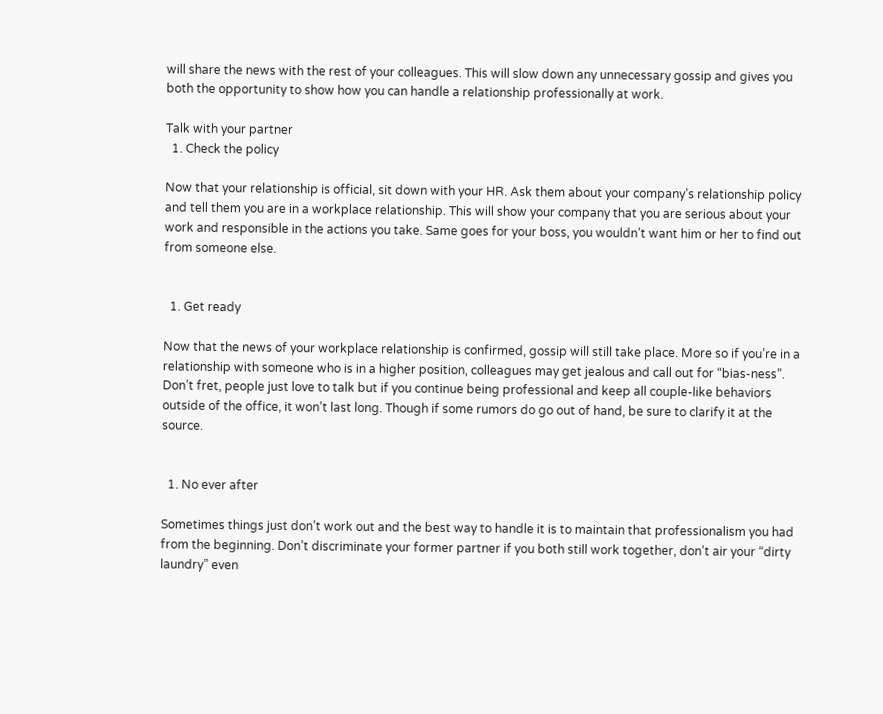will share the news with the rest of your colleagues. This will slow down any unnecessary gossip and gives you both the opportunity to show how you can handle a relationship professionally at work.

Talk with your partner
  1. Check the policy

Now that your relationship is official, sit down with your HR. Ask them about your company’s relationship policy and tell them you are in a workplace relationship. This will show your company that you are serious about your work and responsible in the actions you take. Same goes for your boss, you wouldn’t want him or her to find out from someone else.


  1. Get ready

Now that the news of your workplace relationship is confirmed, gossip will still take place. More so if you’re in a relationship with someone who is in a higher position, colleagues may get jealous and call out for “bias-ness”. Don’t fret, people just love to talk but if you continue being professional and keep all couple-like behaviors outside of the office, it won’t last long. Though if some rumors do go out of hand, be sure to clarify it at the source.


  1. No ever after

Sometimes things just don’t work out and the best way to handle it is to maintain that professionalism you had from the beginning. Don’t discriminate your former partner if you both still work together, don’t air your “dirty laundry” even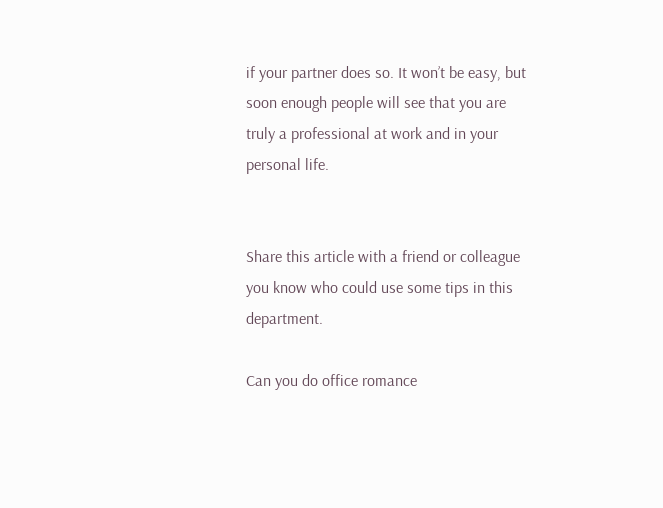if your partner does so. It won’t be easy, but soon enough people will see that you are truly a professional at work and in your personal life.


Share this article with a friend or colleague you know who could use some tips in this department.

Can you do office romance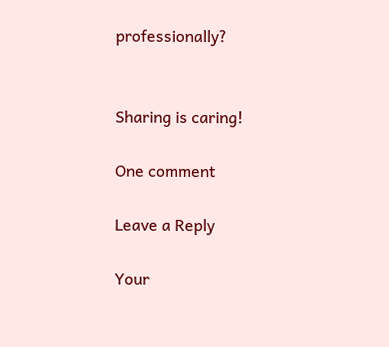professionally?


Sharing is caring!

One comment

Leave a Reply

Your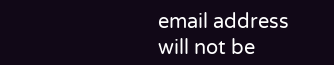email address will not be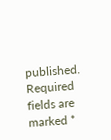published. Required fields are marked *